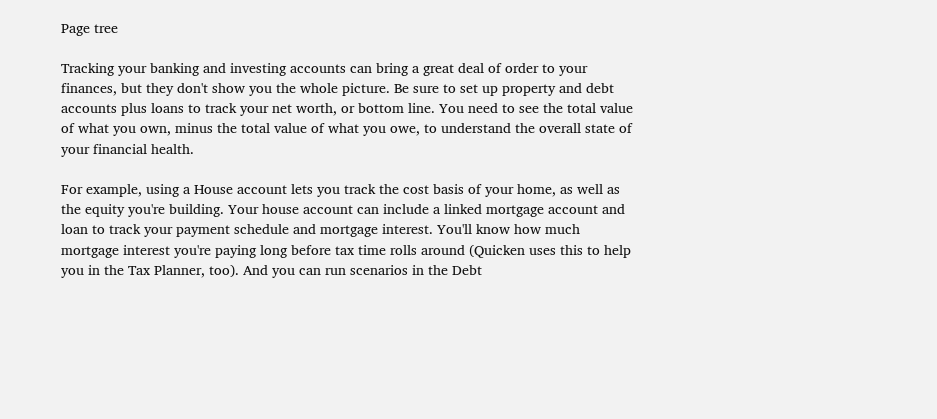Page tree

Tracking your banking and investing accounts can bring a great deal of order to your finances, but they don't show you the whole picture. Be sure to set up property and debt accounts plus loans to track your net worth, or bottom line. You need to see the total value of what you own, minus the total value of what you owe, to understand the overall state of your financial health.

For example, using a House account lets you track the cost basis of your home, as well as the equity you're building. Your house account can include a linked mortgage account and loan to track your payment schedule and mortgage interest. You'll know how much mortgage interest you're paying long before tax time rolls around (Quicken uses this to help you in the Tax Planner, too). And you can run scenarios in the Debt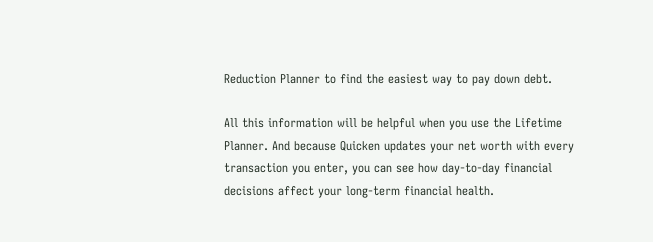Reduction Planner to find the easiest way to pay down debt.

All this information will be helpful when you use the Lifetime Planner. And because Quicken updates your net worth with every transaction you enter, you can see how day-to-day financial decisions affect your long-term financial health.